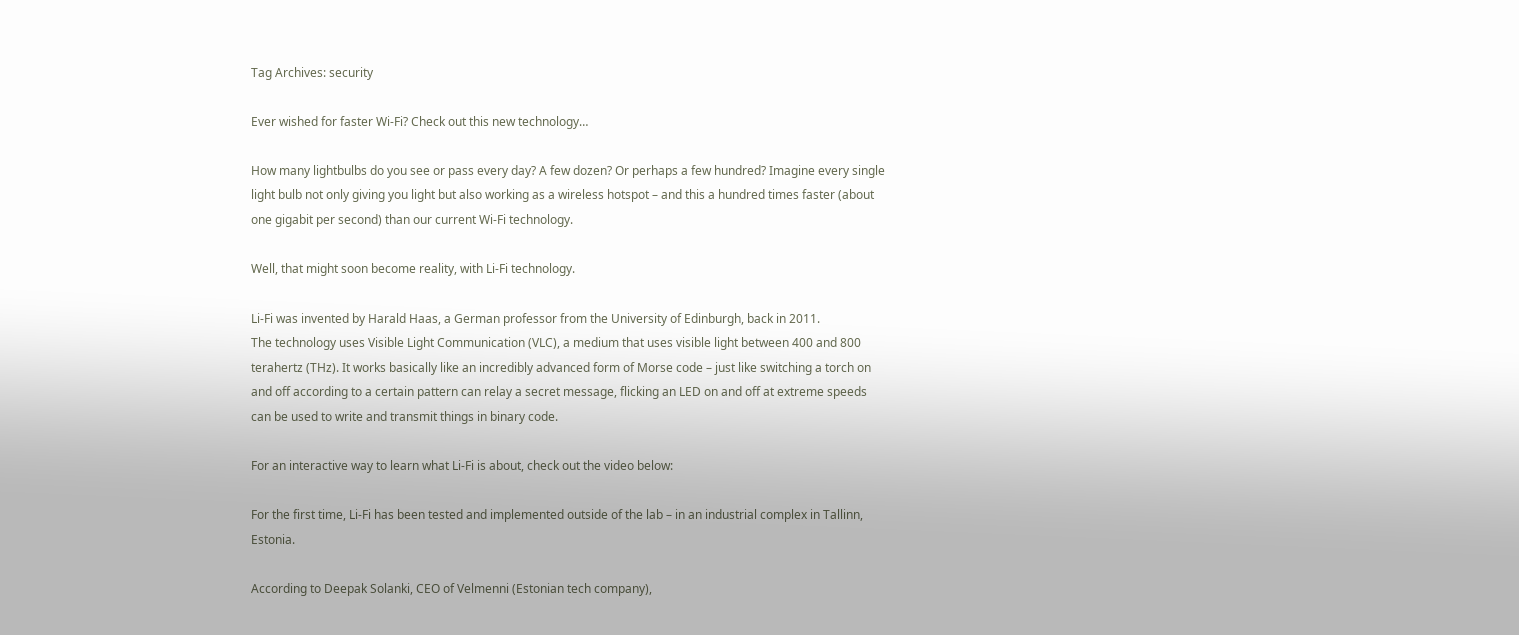Tag Archives: security

Ever wished for faster Wi-Fi? Check out this new technology…

How many lightbulbs do you see or pass every day? A few dozen? Or perhaps a few hundred? Imagine every single light bulb not only giving you light but also working as a wireless hotspot – and this a hundred times faster (about one gigabit per second) than our current Wi-Fi technology.

Well, that might soon become reality, with Li-Fi technology.

Li-Fi was invented by Harald Haas, a German professor from the University of Edinburgh, back in 2011.
The technology uses Visible Light Communication (VLC), a medium that uses visible light between 400 and 800 terahertz (THz). It works basically like an incredibly advanced form of Morse code – just like switching a torch on and off according to a certain pattern can relay a secret message, flicking an LED on and off at extreme speeds can be used to write and transmit things in binary code.

For an interactive way to learn what Li-Fi is about, check out the video below:

For the first time, Li-Fi has been tested and implemented outside of the lab – in an industrial complex in Tallinn, Estonia.

According to Deepak Solanki, CEO of Velmenni (Estonian tech company),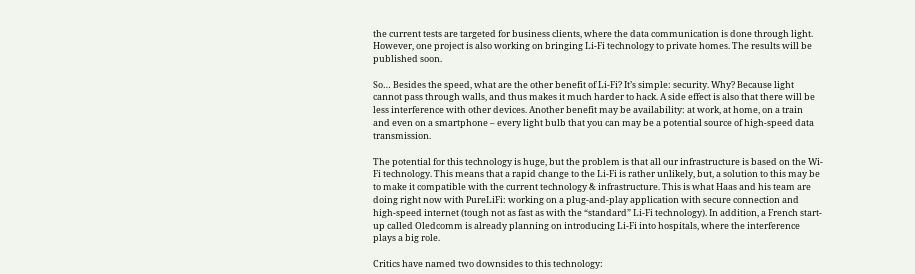the current tests are targeted for business clients, where the data communication is done through light. However, one project is also working on bringing Li-Fi technology to private homes. The results will be published soon.

So… Besides the speed, what are the other benefit of Li-Fi? It’s simple: security. Why? Because light cannot pass through walls, and thus makes it much harder to hack. A side effect is also that there will be less interference with other devices. Another benefit may be availability: at work, at home, on a train  and even on a smartphone – every light bulb that you can may be a potential source of high-speed data transmission.

The potential for this technology is huge, but the problem is that all our infrastructure is based on the Wi-Fi technology. This means that a rapid change to the Li-Fi is rather unlikely, but, a solution to this may be to make it compatible with the current technology & infrastructure. This is what Haas and his team are doing right now with PureLiFi: working on a plug-and-play application with secure connection and high-speed internet (tough not as fast as with the “standard” Li-Fi technology). In addition, a French start-up called Oledcomm is already planning on introducing Li-Fi into hospitals, where the interference plays a big role.

Critics have named two downsides to this technology: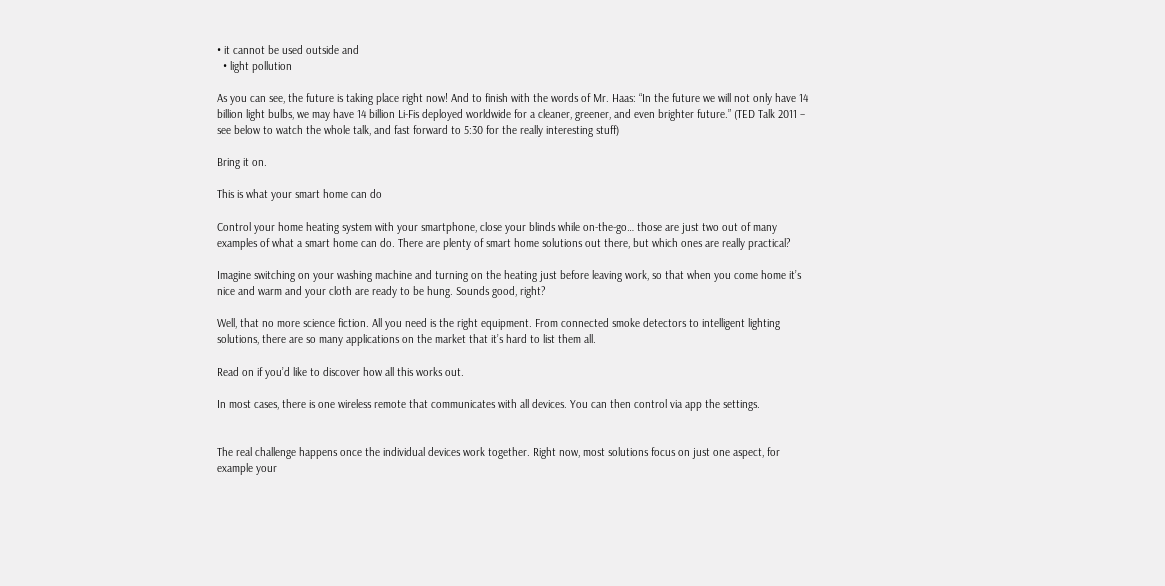• it cannot be used outside and
  • light pollution

As you can see, the future is taking place right now! And to finish with the words of Mr. Haas: “In the future we will not only have 14 billion light bulbs, we may have 14 billion Li-Fis deployed worldwide for a cleaner, greener, and even brighter future.” (TED Talk 2011 – see below to watch the whole talk, and fast forward to 5:30 for the really interesting stuff)

Bring it on.

This is what your smart home can do

Control your home heating system with your smartphone, close your blinds while on-the-go… those are just two out of many examples of what a smart home can do. There are plenty of smart home solutions out there, but which ones are really practical?

Imagine switching on your washing machine and turning on the heating just before leaving work, so that when you come home it’s nice and warm and your cloth are ready to be hung. Sounds good, right?

Well, that no more science fiction. All you need is the right equipment. From connected smoke detectors to intelligent lighting solutions, there are so many applications on the market that it’s hard to list them all.

Read on if you’d like to discover how all this works out.

In most cases, there is one wireless remote that communicates with all devices. You can then control via app the settings.


The real challenge happens once the individual devices work together. Right now, most solutions focus on just one aspect, for example your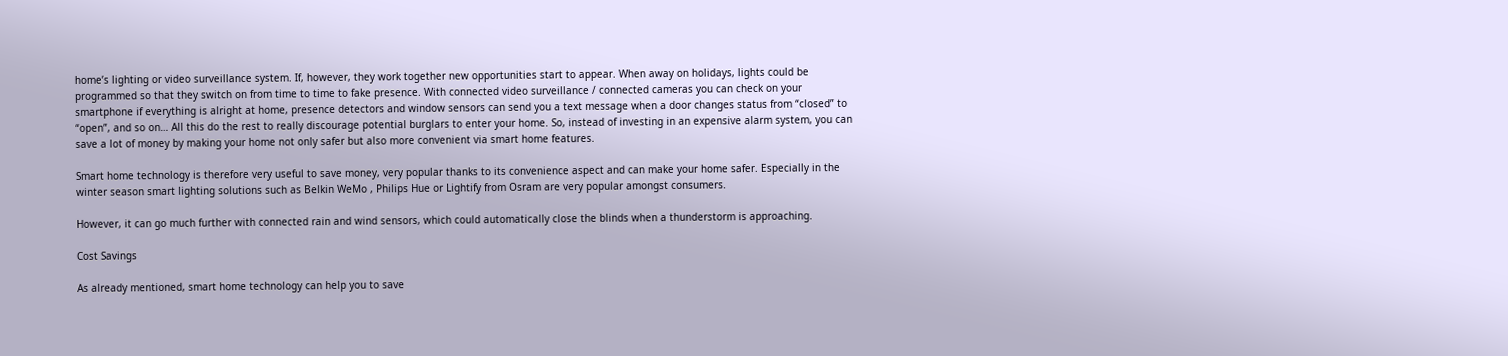home’s lighting or video surveillance system. If, however, they work together new opportunities start to appear. When away on holidays, lights could be programmed so that they switch on from time to time to fake presence. With connected video surveillance / connected cameras you can check on your smartphone if everything is alright at home, presence detectors and window sensors can send you a text message when a door changes status from “closed” to “open”, and so on… All this do the rest to really discourage potential burglars to enter your home. So, instead of investing in an expensive alarm system, you can save a lot of money by making your home not only safer but also more convenient via smart home features.

Smart home technology is therefore very useful to save money, very popular thanks to its convenience aspect and can make your home safer. Especially in the winter season smart lighting solutions such as Belkin WeMo , Philips Hue or Lightify from Osram are very popular amongst consumers.

However, it can go much further with connected rain and wind sensors, which could automatically close the blinds when a thunderstorm is approaching.

Cost Savings

As already mentioned, smart home technology can help you to save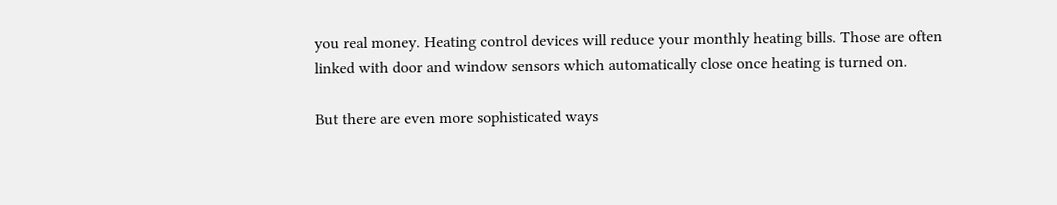you real money. Heating control devices will reduce your monthly heating bills. Those are often linked with door and window sensors which automatically close once heating is turned on.

But there are even more sophisticated ways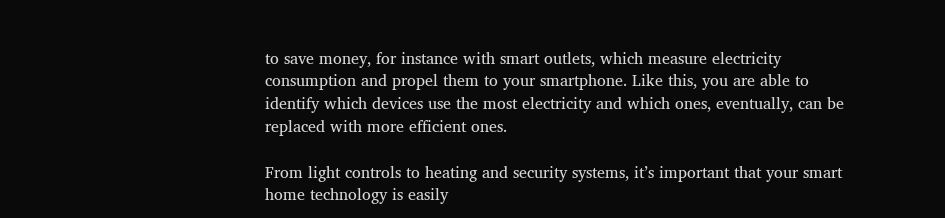to save money, for instance with smart outlets, which measure electricity consumption and propel them to your smartphone. Like this, you are able to identify which devices use the most electricity and which ones, eventually, can be replaced with more efficient ones.

From light controls to heating and security systems, it’s important that your smart home technology is easily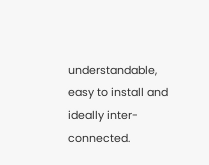understandable, easy to install and ideally inter-connected.